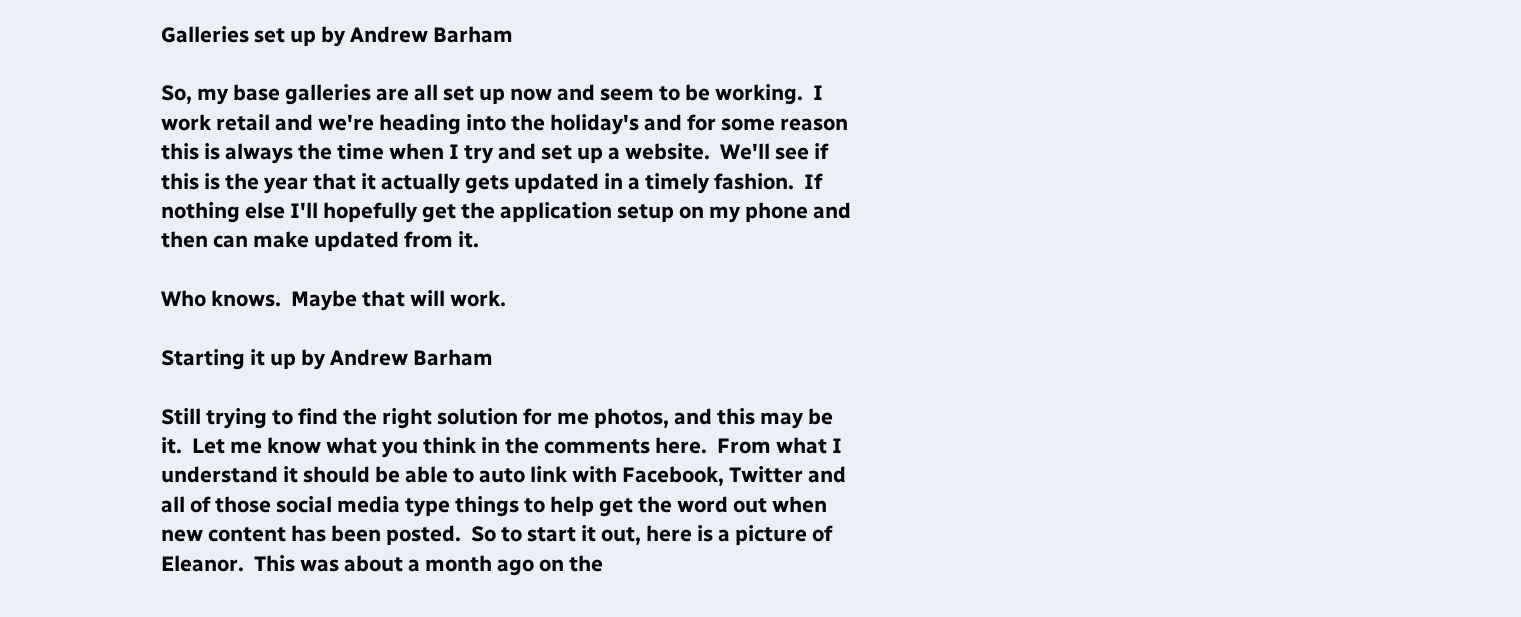Galleries set up by Andrew Barham

So, my base galleries are all set up now and seem to be working.  I work retail and we're heading into the holiday's and for some reason this is always the time when I try and set up a website.  We'll see if this is the year that it actually gets updated in a timely fashion.  If nothing else I'll hopefully get the application setup on my phone and then can make updated from it.

Who knows.  Maybe that will work.

Starting it up by Andrew Barham

Still trying to find the right solution for me photos, and this may be it.  Let me know what you think in the comments here.  From what I understand it should be able to auto link with Facebook, Twitter and all of those social media type things to help get the word out when new content has been posted.  So to start it out, here is a picture of Eleanor.  This was about a month ago on the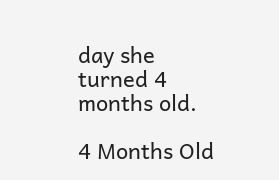day she turned 4 months old.

4 Months Old